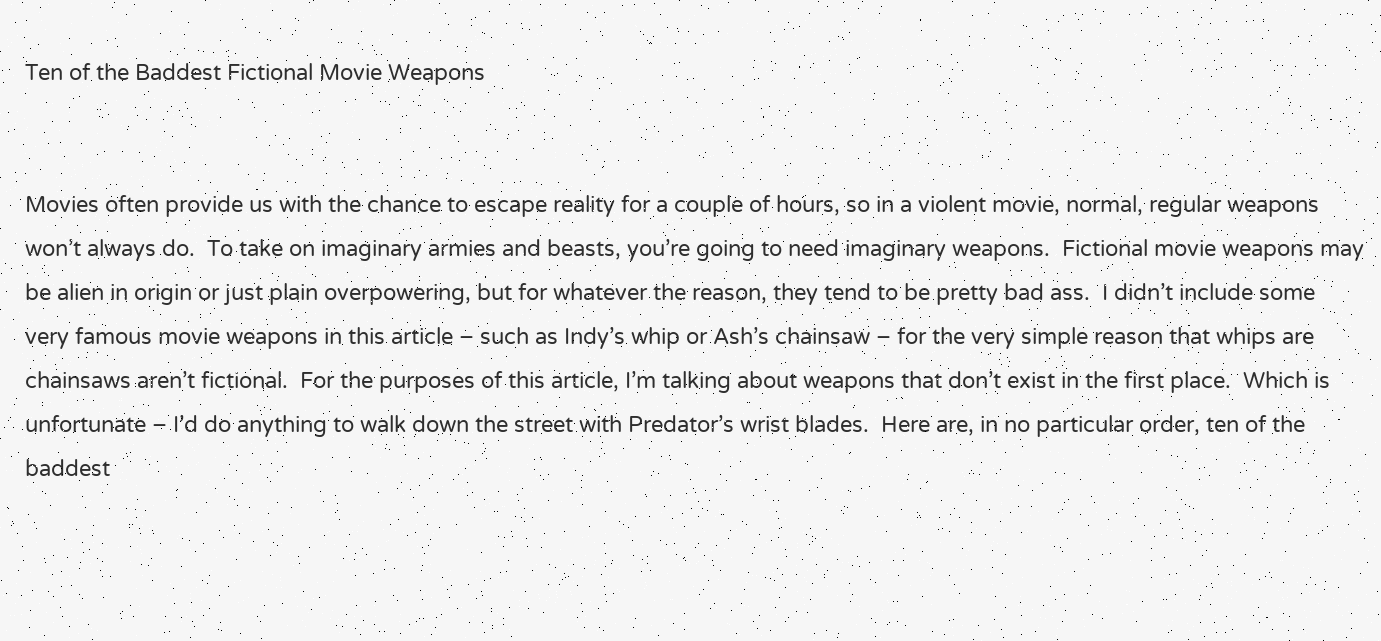Ten of the Baddest Fictional Movie Weapons


Movies often provide us with the chance to escape reality for a couple of hours, so in a violent movie, normal, regular weapons won’t always do.  To take on imaginary armies and beasts, you’re going to need imaginary weapons.  Fictional movie weapons may be alien in origin or just plain overpowering, but for whatever the reason, they tend to be pretty bad ass.  I didn’t include some very famous movie weapons in this article – such as Indy’s whip or Ash’s chainsaw – for the very simple reason that whips are chainsaws aren’t fictional.  For the purposes of this article, I’m talking about weapons that don’t exist in the first place.  Which is unfortunate – I’d do anything to walk down the street with Predator’s wrist blades.  Here are, in no particular order, ten of the baddest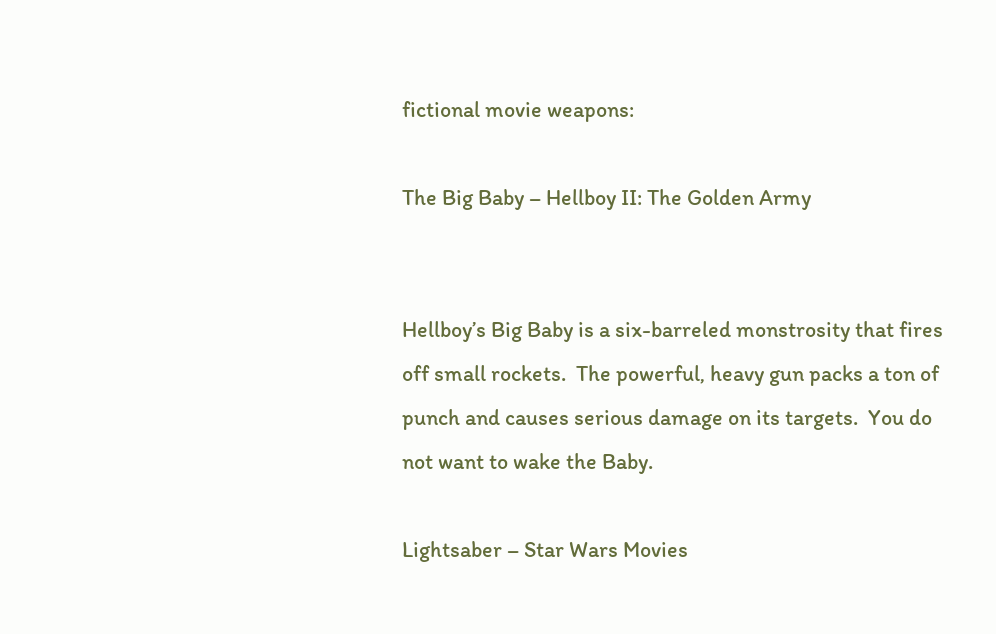fictional movie weapons:

The Big Baby – Hellboy II: The Golden Army


Hellboy’s Big Baby is a six-barreled monstrosity that fires off small rockets.  The powerful, heavy gun packs a ton of punch and causes serious damage on its targets.  You do not want to wake the Baby.

Lightsaber – Star Wars Movies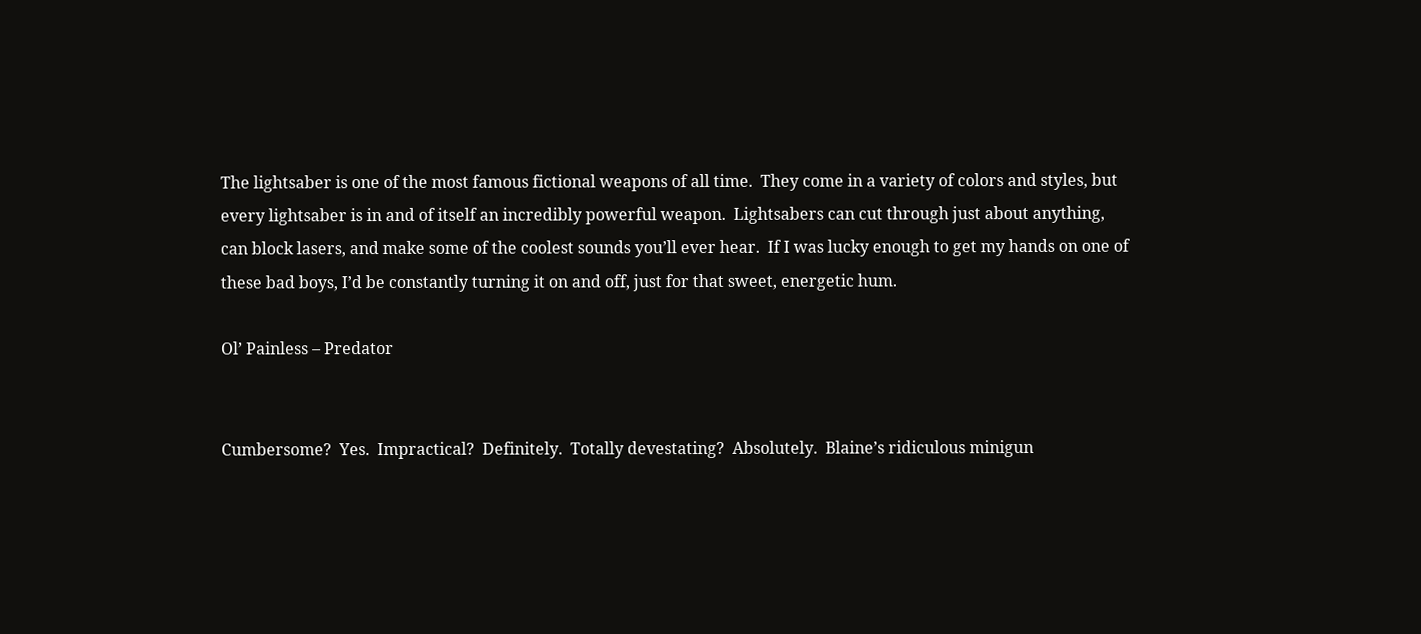The lightsaber is one of the most famous fictional weapons of all time.  They come in a variety of colors and styles, but every lightsaber is in and of itself an incredibly powerful weapon.  Lightsabers can cut through just about anything, can block lasers, and make some of the coolest sounds you’ll ever hear.  If I was lucky enough to get my hands on one of these bad boys, I’d be constantly turning it on and off, just for that sweet, energetic hum.

Ol’ Painless – Predator


Cumbersome?  Yes.  Impractical?  Definitely.  Totally devestating?  Absolutely.  Blaine’s ridiculous minigun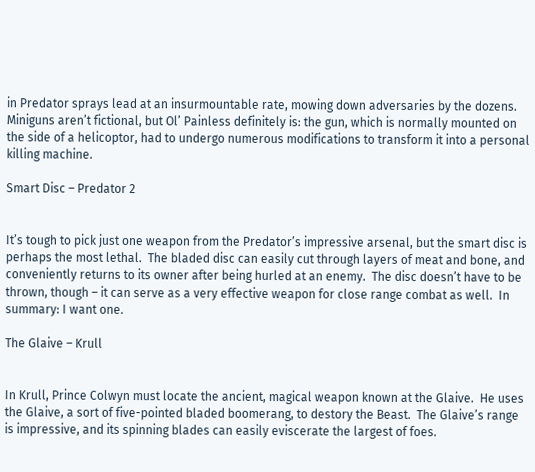in Predator sprays lead at an insurmountable rate, mowing down adversaries by the dozens.  Miniguns aren’t fictional, but Ol’ Painless definitely is: the gun, which is normally mounted on the side of a helicoptor, had to undergo numerous modifications to transform it into a personal killing machine.

Smart Disc – Predator 2


It’s tough to pick just one weapon from the Predator’s impressive arsenal, but the smart disc is perhaps the most lethal.  The bladed disc can easily cut through layers of meat and bone, and conveniently returns to its owner after being hurled at an enemy.  The disc doesn’t have to be thrown, though – it can serve as a very effective weapon for close range combat as well.  In summary: I want one.

The Glaive – Krull


In Krull, Prince Colwyn must locate the ancient, magical weapon known at the Glaive.  He uses the Glaive, a sort of five-pointed bladed boomerang, to destory the Beast.  The Glaive’s range is impressive, and its spinning blades can easily eviscerate the largest of foes.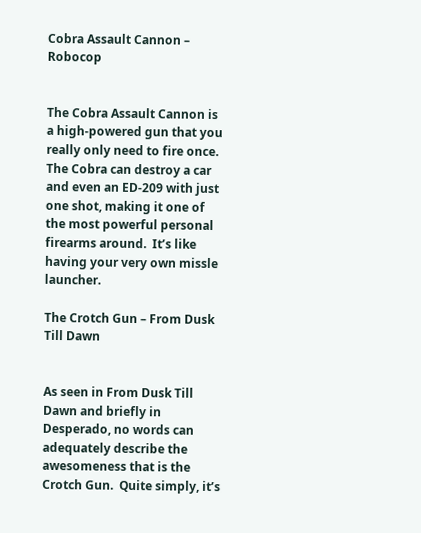Cobra Assault Cannon – Robocop


The Cobra Assault Cannon is a high-powered gun that you really only need to fire once.  The Cobra can destroy a car and even an ED-209 with just one shot, making it one of the most powerful personal firearms around.  It’s like having your very own missle launcher.

The Crotch Gun – From Dusk Till Dawn


As seen in From Dusk Till Dawn and briefly in Desperado, no words can adequately describe the awesomeness that is the Crotch Gun.  Quite simply, it’s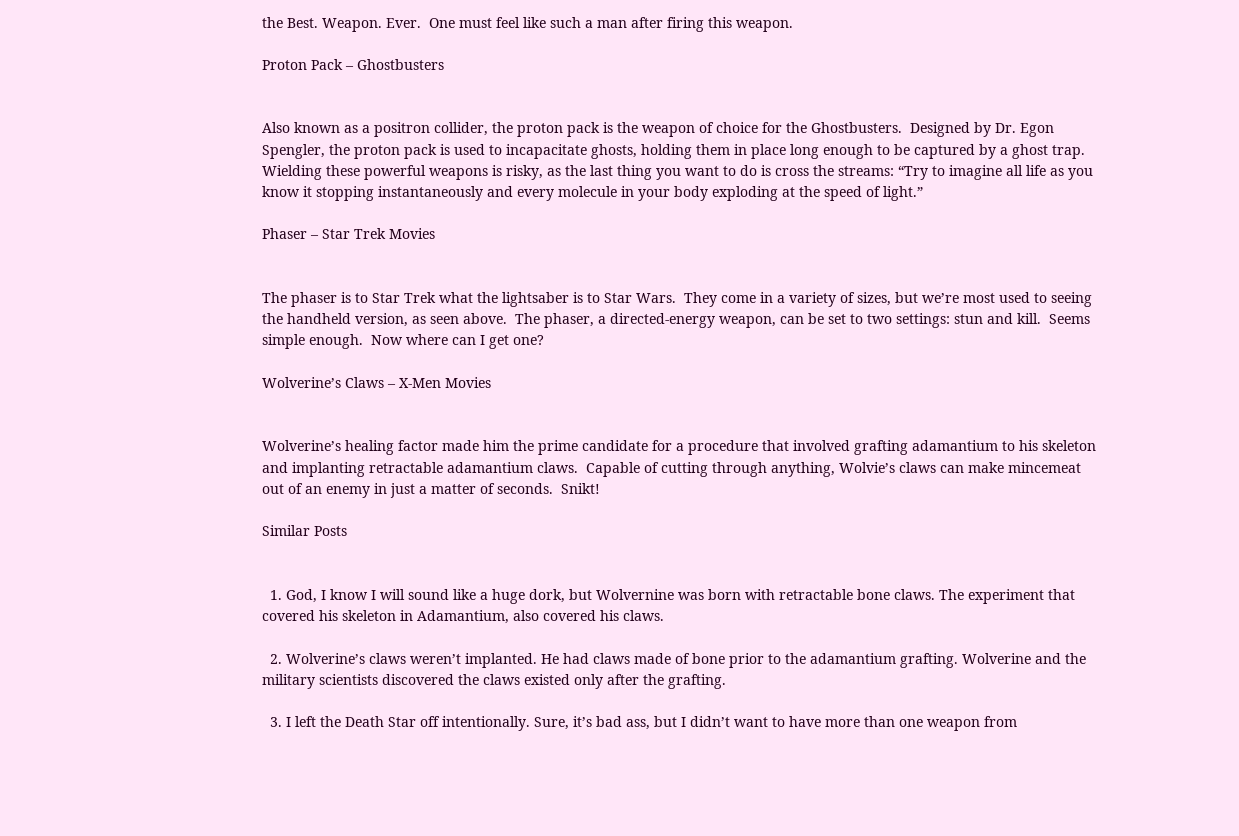the Best. Weapon. Ever.  One must feel like such a man after firing this weapon.

Proton Pack – Ghostbusters


Also known as a positron collider, the proton pack is the weapon of choice for the Ghostbusters.  Designed by Dr. Egon Spengler, the proton pack is used to incapacitate ghosts, holding them in place long enough to be captured by a ghost trap.  Wielding these powerful weapons is risky, as the last thing you want to do is cross the streams: “Try to imagine all life as you know it stopping instantaneously and every molecule in your body exploding at the speed of light.”

Phaser – Star Trek Movies


The phaser is to Star Trek what the lightsaber is to Star Wars.  They come in a variety of sizes, but we’re most used to seeing the handheld version, as seen above.  The phaser, a directed-energy weapon, can be set to two settings: stun and kill.  Seems simple enough.  Now where can I get one?

Wolverine’s Claws – X-Men Movies


Wolverine’s healing factor made him the prime candidate for a procedure that involved grafting adamantium to his skeleton and implanting retractable adamantium claws.  Capable of cutting through anything, Wolvie’s claws can make mincemeat out of an enemy in just a matter of seconds.  Snikt!

Similar Posts


  1. God, I know I will sound like a huge dork, but Wolvernine was born with retractable bone claws. The experiment that covered his skeleton in Adamantium, also covered his claws.

  2. Wolverine’s claws weren’t implanted. He had claws made of bone prior to the adamantium grafting. Wolverine and the military scientists discovered the claws existed only after the grafting.

  3. I left the Death Star off intentionally. Sure, it’s bad ass, but I didn’t want to have more than one weapon from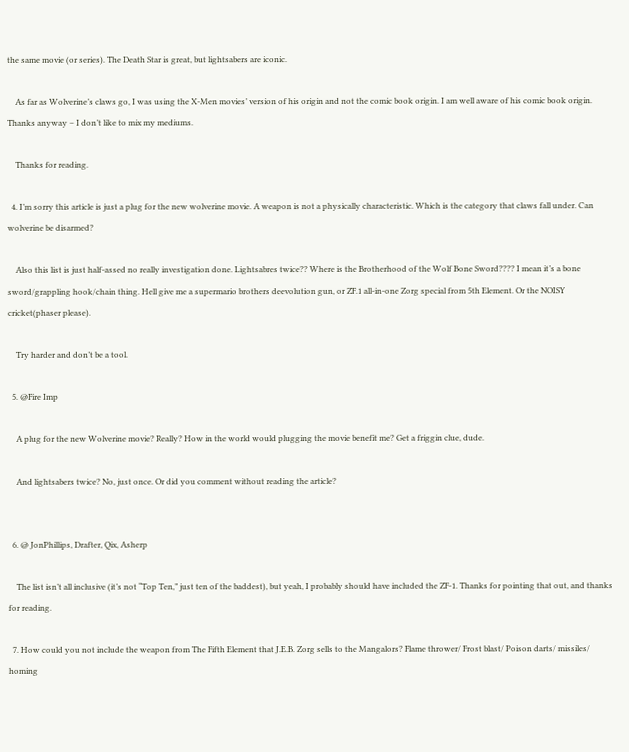the same movie (or series). The Death Star is great, but lightsabers are iconic.

    As far as Wolverine’s claws go, I was using the X-Men movies’ version of his origin and not the comic book origin. I am well aware of his comic book origin. Thanks anyway – I don’t like to mix my mediums.

    Thanks for reading.

  4. I’m sorry this article is just a plug for the new wolverine movie. A weapon is not a physically characteristic. Which is the category that claws fall under. Can wolverine be disarmed?

    Also this list is just half-assed no really investigation done. Lightsabres twice?? Where is the Brotherhood of the Wolf Bone Sword???? I mean it’s a bone sword/grappling hook/chain thing. Hell give me a supermario brothers deevolution gun, or ZF.1 all-in-one Zorg special from 5th Element. Or the NOISY cricket(phaser please).

    Try harder and don’t be a tool.

  5. @Fire Imp

    A plug for the new Wolverine movie? Really? How in the world would plugging the movie benefit me? Get a friggin clue, dude.

    And lightsabers twice? No, just once. Or did you comment without reading the article?


  6. @ JonPhillips, Drafter, Qix, Asherp

    The list isn’t all inclusive (it’s not “Top Ten,” just ten of the baddest), but yeah, I probably should have included the ZF-1. Thanks for pointing that out, and thanks for reading.

  7. How could you not include the weapon from The Fifth Element that J.E.B. Zorg sells to the Mangalors? Flame thrower/ Frost blast/ Poison darts/ missiles/ homing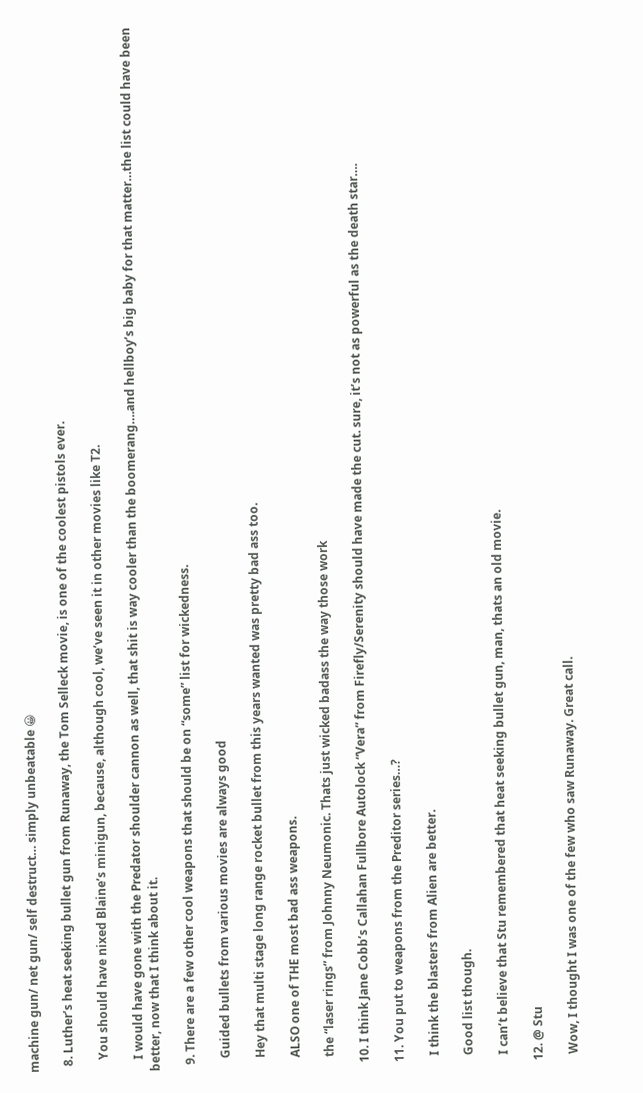machine gun/ net gun/ self destruct… simply unbeatable 😀

  8. Luther’s heat seeking bullet gun from Runaway, the Tom Selleck movie, is one of the coolest pistols ever.

    You should have nixed Blaine’s minigun, because, although cool, we’ve seen it in other movies like T2.

    I would have gone with the Predator shoulder cannon as well, that shit is way cooler than the boomerang….and hellboy’s big baby for that matter…the list could have been better, now that I think about it.

  9. There are a few other cool weapons that should be on “some” list for wickedness.

    Guided bullets from various movies are always good

    Hey that multi stage long range rocket bullet from this years wanted was pretty bad ass too.

    ALSO one of THE most bad ass weapons.

    the “laser rings” from Johnny Neumonic. Thats just wicked badass the way those work

  10. I think Jane Cobb’s Callahan Fullbore Autolock “Vera” from Firefly/Serenity should have made the cut. sure, it’s not as powerful as the death star….

  11. You put to weapons from the Preditor series…?

    I think the blasters from Alien are better.

    Good list though.

    I can’t believe that Stu remembered that heat seeking bullet gun, man, thats an old movie.

  12. @ Stu

    Wow, I thought I was one of the few who saw Runaway. Great call.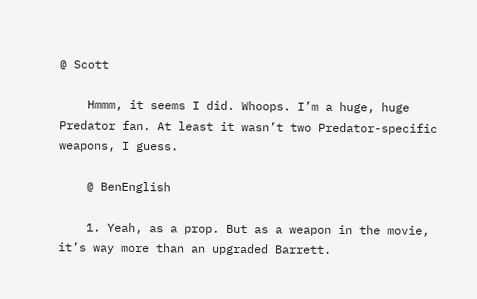@ Scott

    Hmmm, it seems I did. Whoops. I’m a huge, huge Predator fan. At least it wasn’t two Predator-specific weapons, I guess.

    @ BenEnglish

    1. Yeah, as a prop. But as a weapon in the movie, it’s way more than an upgraded Barrett.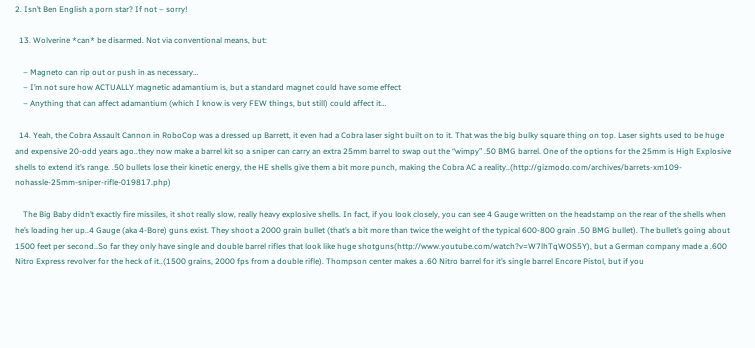2. Isn’t Ben English a porn star? If not – sorry!

  13. Wolverine *can* be disarmed. Not via conventional means, but:

    – Magneto can rip out or push in as necessary…
    – I’m not sure how ACTUALLY magnetic adamantium is, but a standard magnet could have some effect
    – Anything that can affect adamantium (which I know is very FEW things, but still) could affect it…

  14. Yeah, the Cobra Assault Cannon in RoboCop was a dressed up Barrett, it even had a Cobra laser sight built on to it. That was the big bulky square thing on top. Laser sights used to be huge and expensive 20-odd years ago..they now make a barrel kit so a sniper can carry an extra 25mm barrel to swap out the “wimpy” .50 BMG barrel. One of the options for the 25mm is High Explosive shells to extend it’s range. .50 bullets lose their kinetic energy, the HE shells give them a bit more punch, making the Cobra AC a reality..(http://gizmodo.com/archives/barrets-xm109-nohassle-25mm-sniper-rifle-019817.php)

    The Big Baby didn’t exactly fire missiles, it shot really slow, really heavy explosive shells. In fact, if you look closely, you can see 4 Gauge written on the headstamp on the rear of the shells when he’s loading her up..4 Gauge (aka 4-Bore) guns exist. They shoot a 2000 grain bullet (that’s a bit more than twice the weight of the typical 600-800 grain .50 BMG bullet). The bullet’s going about 1500 feet per second..So far they only have single and double barrel rifles that look like huge shotguns(http://www.youtube.com/watch?v=W7lhTqWOS5Y), but a German company made a .600 Nitro Express revolver for the heck of it..(1500 grains, 2000 fps from a double rifle). Thompson center makes a .60 Nitro barrel for it’s single barrel Encore Pistol, but if you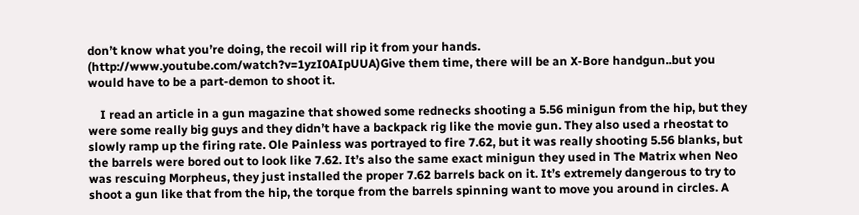don’t know what you’re doing, the recoil will rip it from your hands. (http://www.youtube.com/watch?v=1yzI0AIpUUA)Give them time, there will be an X-Bore handgun..but you would have to be a part-demon to shoot it.

    I read an article in a gun magazine that showed some rednecks shooting a 5.56 minigun from the hip, but they were some really big guys and they didn’t have a backpack rig like the movie gun. They also used a rheostat to slowly ramp up the firing rate. Ole Painless was portrayed to fire 7.62, but it was really shooting 5.56 blanks, but the barrels were bored out to look like 7.62. It’s also the same exact minigun they used in The Matrix when Neo was rescuing Morpheus, they just installed the proper 7.62 barrels back on it. It’s extremely dangerous to try to shoot a gun like that from the hip, the torque from the barrels spinning want to move you around in circles. A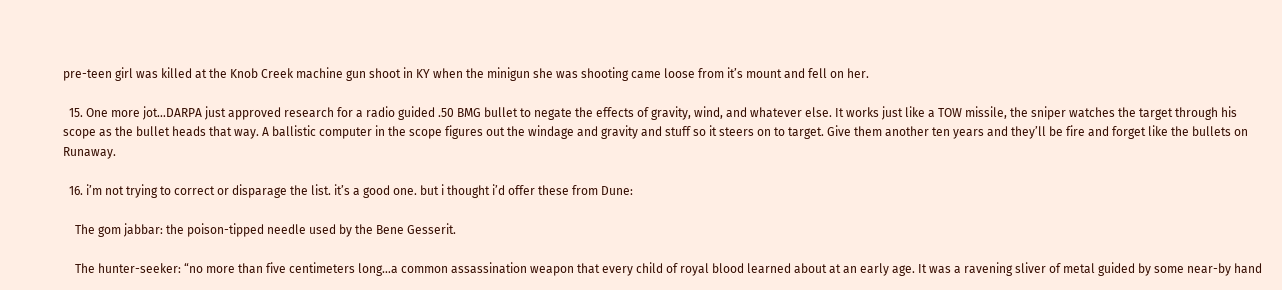pre-teen girl was killed at the Knob Creek machine gun shoot in KY when the minigun she was shooting came loose from it’s mount and fell on her.

  15. One more jot…DARPA just approved research for a radio guided .50 BMG bullet to negate the effects of gravity, wind, and whatever else. It works just like a TOW missile, the sniper watches the target through his scope as the bullet heads that way. A ballistic computer in the scope figures out the windage and gravity and stuff so it steers on to target. Give them another ten years and they’ll be fire and forget like the bullets on Runaway.

  16. i’m not trying to correct or disparage the list. it’s a good one. but i thought i’d offer these from Dune:

    The gom jabbar: the poison-tipped needle used by the Bene Gesserit.

    The hunter-seeker: “no more than five centimeters long…a common assassination weapon that every child of royal blood learned about at an early age. It was a ravening sliver of metal guided by some near-by hand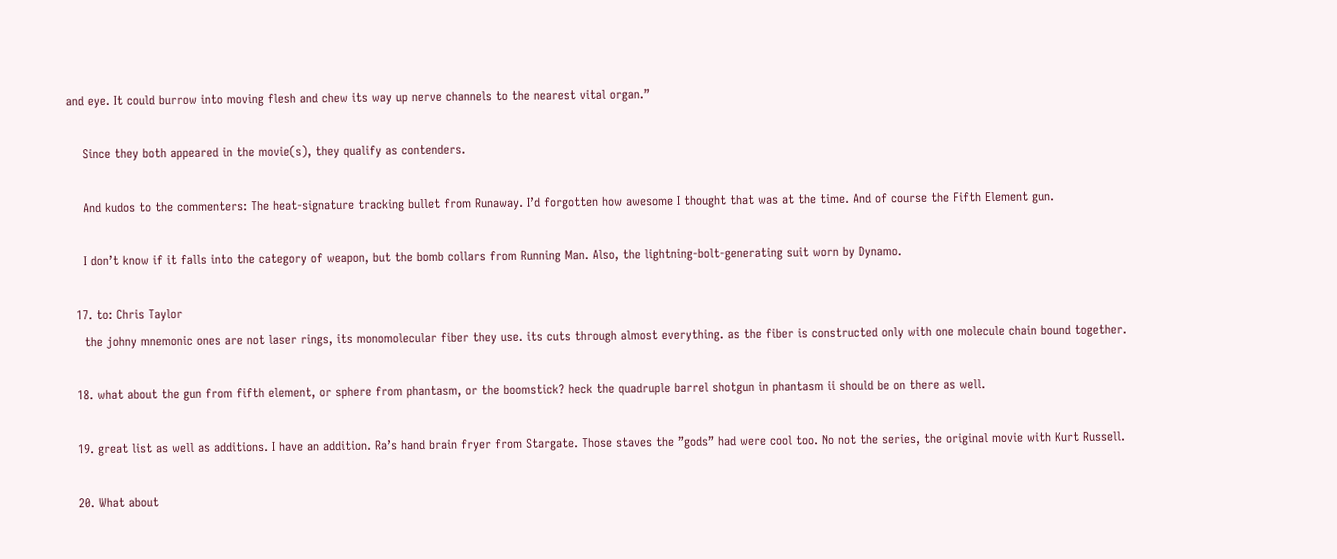and eye. It could burrow into moving flesh and chew its way up nerve channels to the nearest vital organ.”

    Since they both appeared in the movie(s), they qualify as contenders.

    And kudos to the commenters: The heat-signature tracking bullet from Runaway. I’d forgotten how awesome I thought that was at the time. And of course the Fifth Element gun.

    I don’t know if it falls into the category of weapon, but the bomb collars from Running Man. Also, the lightning-bolt-generating suit worn by Dynamo.

  17. to: Chris Taylor
    the johny mnemonic ones are not laser rings, its monomolecular fiber they use. its cuts through almost everything. as the fiber is constructed only with one molecule chain bound together.

  18. what about the gun from fifth element, or sphere from phantasm, or the boomstick? heck the quadruple barrel shotgun in phantasm ii should be on there as well.

  19. great list as well as additions. I have an addition. Ra’s hand brain fryer from Stargate. Those staves the ”gods” had were cool too. No not the series, the original movie with Kurt Russell.

  20. What about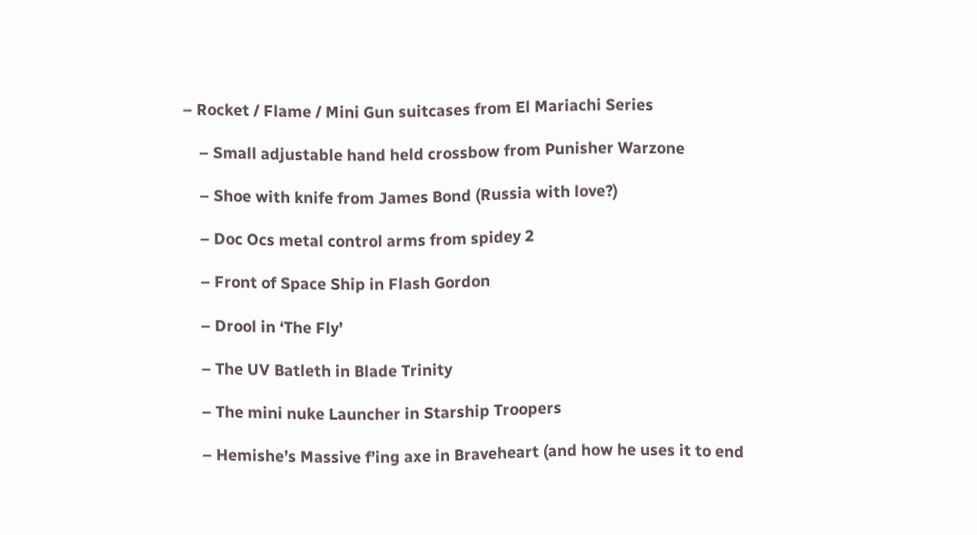– Rocket / Flame / Mini Gun suitcases from El Mariachi Series

    – Small adjustable hand held crossbow from Punisher Warzone

    – Shoe with knife from James Bond (Russia with love?)

    – Doc Ocs metal control arms from spidey 2

    – Front of Space Ship in Flash Gordon

    – Drool in ‘The Fly’

    – The UV Batleth in Blade Trinity

    – The mini nuke Launcher in Starship Troopers

    – Hemishe’s Massive f’ing axe in Braveheart (and how he uses it to end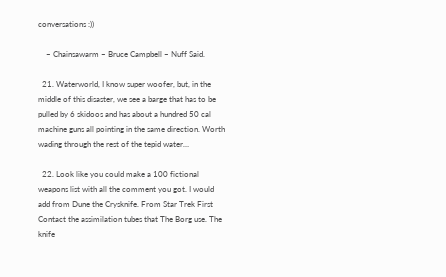conversations :))

    – Chainsawarm – Bruce Campbell – Nuff Said.

  21. Waterworld, I know super woofer, but, in the middle of this disaster, we see a barge that has to be pulled by 6 skidoos and has about a hundred 50 cal machine guns all pointing in the same direction. Worth wading through the rest of the tepid water…

  22. Look like you could make a 100 fictional weapons list with all the comment you got. I would add from Dune the Crysknife. From Star Trek First Contact the assimilation tubes that The Borg use. The knife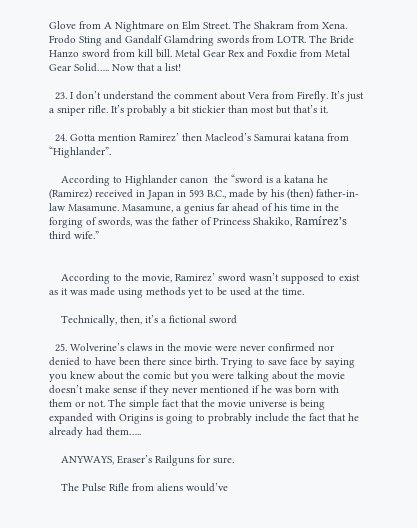Glove from A Nightmare on Elm Street. The Shakram from Xena. Frodo Sting and Gandalf Glamdring swords from LOTR. The Bride Hanzo sword from kill bill. Metal Gear Rex and Foxdie from Metal Gear Solid….. Now that a list!

  23. I don’t understand the comment about Vera from Firefly. It’s just a sniper rifle. It’s probably a bit stickier than most but that’s it.

  24. Gotta mention Ramirez’ then Macleod’s Samurai katana from “Highlander”.

    According to Highlander canon  the “sword is a katana he (Ramirez) received in Japan in 593 B.C., made by his (then) father-in-law Masamune. Masamune, a genius far ahead of his time in the forging of swords, was the father of Princess Shakiko, Ramírez’s third wife.”


    According to the movie, Ramirez’ sword wasn’t supposed to exist as it was made using methods yet to be used at the time.

    Technically, then, it’s a fictional sword

  25. Wolverine’s claws in the movie were never confirmed nor denied to have been there since birth. Trying to save face by saying you knew about the comic but you were talking about the movie doesn’t make sense if they never mentioned if he was born with them or not. The simple fact that the movie universe is being expanded with Origins is going to probrably include the fact that he already had them…..

    ANYWAYS, Eraser’s Railguns for sure.

    The Pulse Rifle from aliens would’ve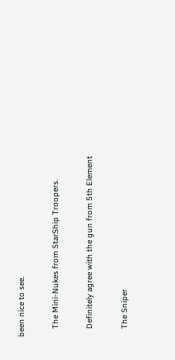been nice to see.

    The Mini-Nukes from StarShip Troopers.

    Definitely agree with the gun from 5th Element

    The Sniper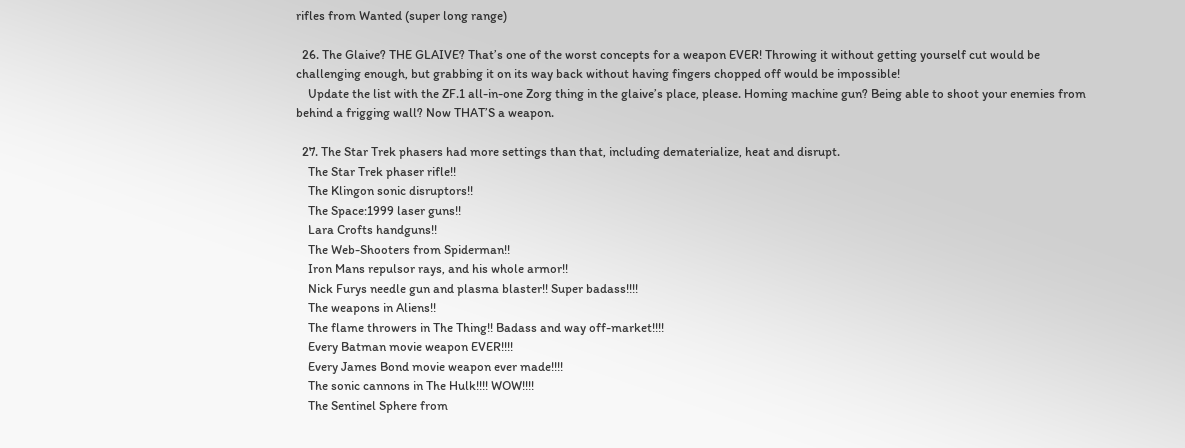rifles from Wanted (super long range)

  26. The Glaive? THE GLAIVE? That’s one of the worst concepts for a weapon EVER! Throwing it without getting yourself cut would be challenging enough, but grabbing it on its way back without having fingers chopped off would be impossible!
    Update the list with the ZF.1 all-in-one Zorg thing in the glaive’s place, please. Homing machine gun? Being able to shoot your enemies from behind a frigging wall? Now THAT’S a weapon.

  27. The Star Trek phasers had more settings than that, including dematerialize, heat and disrupt.
    The Star Trek phaser rifle!!
    The Klingon sonic disruptors!!
    The Space:1999 laser guns!!
    Lara Crofts handguns!!
    The Web-Shooters from Spiderman!!
    Iron Mans repulsor rays, and his whole armor!!
    Nick Furys needle gun and plasma blaster!! Super badass!!!!
    The weapons in Aliens!!
    The flame throwers in The Thing!! Badass and way off-market!!!!
    Every Batman movie weapon EVER!!!!
    Every James Bond movie weapon ever made!!!!
    The sonic cannons in The Hulk!!!! WOW!!!!
    The Sentinel Sphere from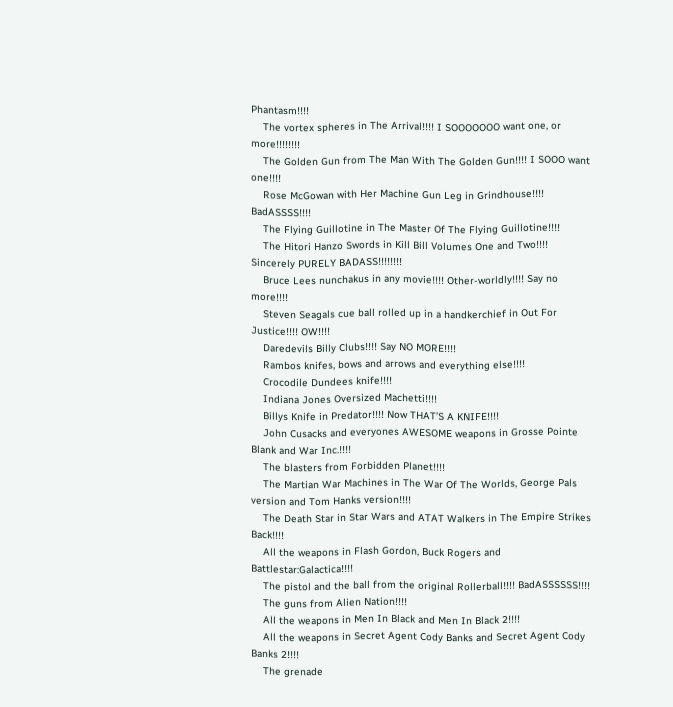Phantasm!!!!
    The vortex spheres in The Arrival!!!! I SOOOOOOO want one, or more!!!!!!!!
    The Golden Gun from The Man With The Golden Gun!!!! I SOOO want one!!!!
    Rose McGowan with Her Machine Gun Leg in Grindhouse!!!! BadASSSS!!!!
    The Flying Guillotine in The Master Of The Flying Guillotine!!!!
    The Hitori Hanzo Swords in Kill Bill Volumes One and Two!!!! Sincerely PURELY BADASS!!!!!!!!
    Bruce Lees nunchakus in any movie!!!! Other-worldly!!!! Say no more!!!!
    Steven Seagals cue ball rolled up in a handkerchief in Out For Justice!!!! OW!!!!
    Daredevils Billy Clubs!!!! Say NO MORE!!!!
    Rambos knifes, bows and arrows and everything else!!!!
    Crocodile Dundees knife!!!!
    Indiana Jones Oversized Machetti!!!!
    Billys Knife in Predator!!!! Now THAT’S A KNIFE!!!!
    John Cusacks and everyones AWESOME weapons in Grosse Pointe Blank and War Inc.!!!!
    The blasters from Forbidden Planet!!!!
    The Martian War Machines in The War Of The Worlds, George Pals version and Tom Hanks version!!!!
    The Death Star in Star Wars and ATAT Walkers in The Empire Strikes Back!!!!
    All the weapons in Flash Gordon, Buck Rogers and Battlestar:Galactica!!!!
    The pistol and the ball from the original Rollerball!!!! BadASSSSSS!!!!
    The guns from Alien Nation!!!!
    All the weapons in Men In Black and Men In Black 2!!!!
    All the weapons in Secret Agent Cody Banks and Secret Agent Cody Banks 2!!!!
    The grenade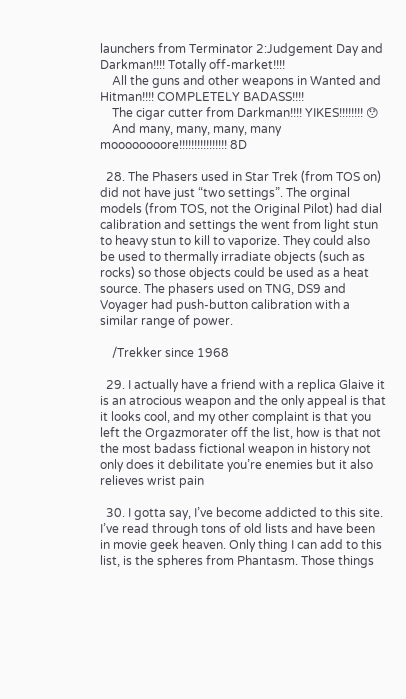launchers from Terminator 2:Judgement Day and Darkman!!!! Totally off-market!!!!
    All the guns and other weapons in Wanted and Hitman!!!! COMPLETELY BADASS!!!!
    The cigar cutter from Darkman!!!! YIKES!!!!!!!! 😯
    And many, many, many, many moooooooore!!!!!!!!!!!!!!!! 8D

  28. The Phasers used in Star Trek (from TOS on) did not have just “two settings”. The orginal models (from TOS, not the Original Pilot) had dial calibration and settings the went from light stun to heavy stun to kill to vaporize. They could also be used to thermally irradiate objects (such as rocks) so those objects could be used as a heat source. The phasers used on TNG, DS9 and Voyager had push-button calibration with a similar range of power.

    /Trekker since 1968

  29. I actually have a friend with a replica Glaive it is an atrocious weapon and the only appeal is that it looks cool, and my other complaint is that you left the Orgazmorater off the list, how is that not the most badass fictional weapon in history not only does it debilitate you’re enemies but it also relieves wrist pain

  30. I gotta say, I’ve become addicted to this site. I’ve read through tons of old lists and have been in movie geek heaven. Only thing I can add to this list, is the spheres from Phantasm. Those things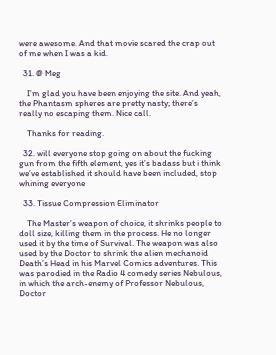were awesome. And that movie scared the crap out of me when I was a kid.

  31. @ Meg

    I’m glad you have been enjoying the site. And yeah, the Phantasm spheres are pretty nasty; there’s really no escaping them. Nice call.

    Thanks for reading.

  32. will everyone stop going on about the fucking gun from the fifth element, yes it’s badass but i think we’ve established it should have been included, stop whining everyone

  33. Tissue Compression Eliminator

    The Master’s weapon of choice, it shrinks people to doll size, killing them in the process. He no longer used it by the time of Survival. The weapon was also used by the Doctor to shrink the alien mechanoid Death’s Head in his Marvel Comics adventures. This was parodied in the Radio 4 comedy series Nebulous, in which the arch-enemy of Professor Nebulous, Doctor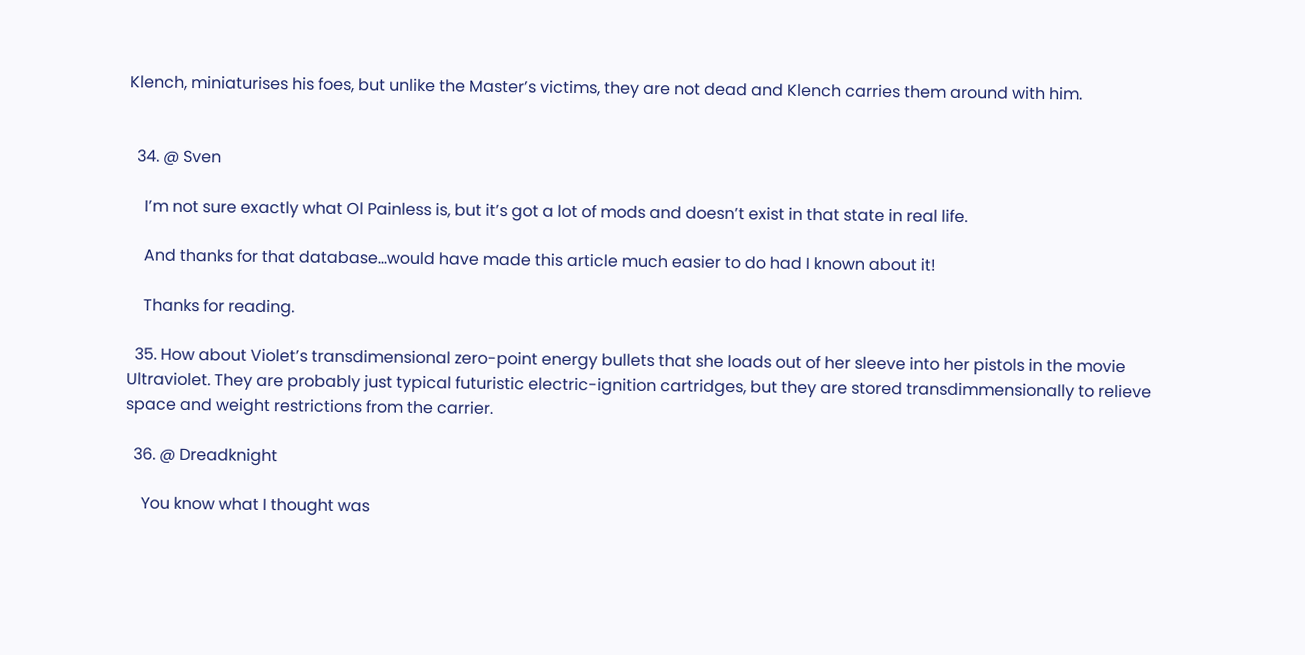Klench, miniaturises his foes, but unlike the Master’s victims, they are not dead and Klench carries them around with him.


  34. @ Sven

    I’m not sure exactly what Ol Painless is, but it’s got a lot of mods and doesn’t exist in that state in real life.

    And thanks for that database…would have made this article much easier to do had I known about it!

    Thanks for reading.

  35. How about Violet’s transdimensional zero-point energy bullets that she loads out of her sleeve into her pistols in the movie Ultraviolet. They are probably just typical futuristic electric-ignition cartridges, but they are stored transdimmensionally to relieve space and weight restrictions from the carrier.

  36. @ Dreadknight

    You know what I thought was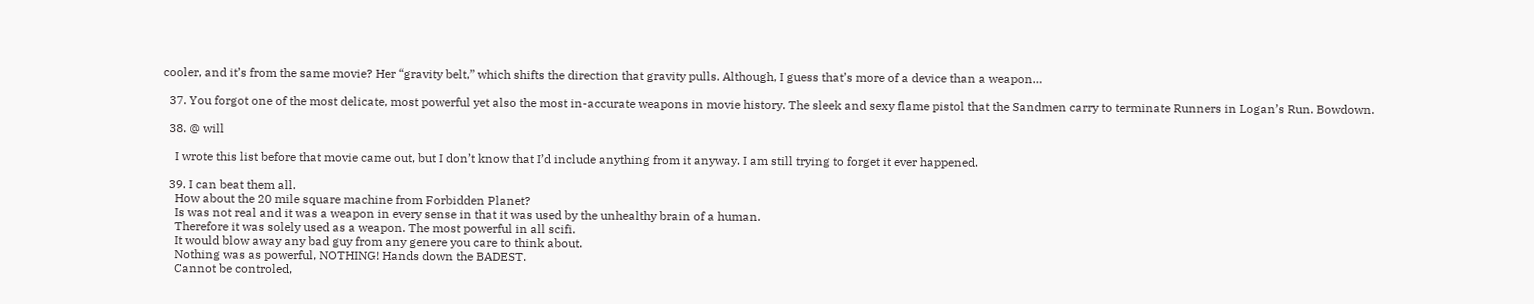cooler, and it’s from the same movie? Her “gravity belt,” which shifts the direction that gravity pulls. Although, I guess that’s more of a device than a weapon…

  37. You forgot one of the most delicate, most powerful yet also the most in-accurate weapons in movie history. The sleek and sexy flame pistol that the Sandmen carry to terminate Runners in Logan’s Run. Bowdown.

  38. @ will

    I wrote this list before that movie came out, but I don’t know that I’d include anything from it anyway. I am still trying to forget it ever happened.

  39. I can beat them all.
    How about the 20 mile square machine from Forbidden Planet?
    Is was not real and it was a weapon in every sense in that it was used by the unhealthy brain of a human.
    Therefore it was solely used as a weapon. The most powerful in all scifi.
    It would blow away any bad guy from any genere you care to think about.
    Nothing was as powerful, NOTHING! Hands down the BADEST.
    Cannot be controled,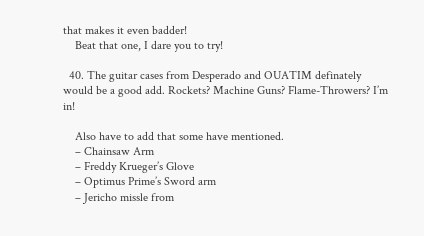that makes it even badder!
    Beat that one, I dare you to try!

  40. The guitar cases from Desperado and OUATIM definately would be a good add. Rockets? Machine Guns? Flame-Throwers? I’m in!

    Also have to add that some have mentioned.
    – Chainsaw Arm
    – Freddy Krueger’s Glove
    – Optimus Prime’s Sword arm
    – Jericho missle from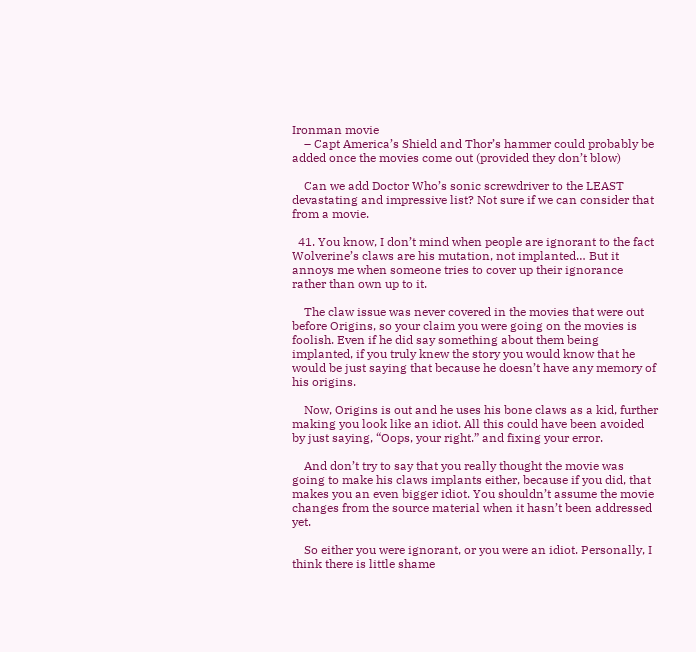Ironman movie
    – Capt America’s Shield and Thor’s hammer could probably be added once the movies come out (provided they don’t blow)

    Can we add Doctor Who’s sonic screwdriver to the LEAST devastating and impressive list? Not sure if we can consider that from a movie.

  41. You know, I don’t mind when people are ignorant to the fact Wolverine’s claws are his mutation, not implanted… But it annoys me when someone tries to cover up their ignorance rather than own up to it.

    The claw issue was never covered in the movies that were out before Origins, so your claim you were going on the movies is foolish. Even if he did say something about them being implanted, if you truly knew the story you would know that he would be just saying that because he doesn’t have any memory of his origins.

    Now, Origins is out and he uses his bone claws as a kid, further making you look like an idiot. All this could have been avoided by just saying, “Oops, your right.” and fixing your error.

    And don’t try to say that you really thought the movie was going to make his claws implants either, because if you did, that makes you an even bigger idiot. You shouldn’t assume the movie changes from the source material when it hasn’t been addressed yet.

    So either you were ignorant, or you were an idiot. Personally, I think there is little shame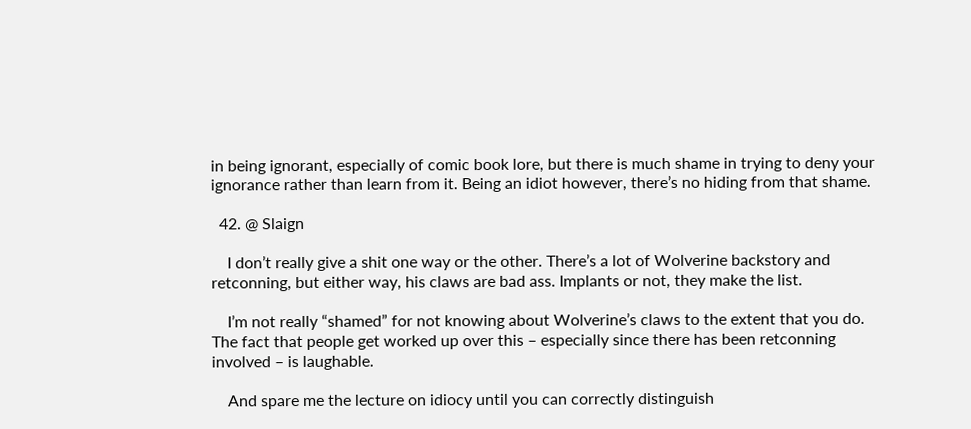in being ignorant, especially of comic book lore, but there is much shame in trying to deny your ignorance rather than learn from it. Being an idiot however, there’s no hiding from that shame.

  42. @ Slaign

    I don’t really give a shit one way or the other. There’s a lot of Wolverine backstory and retconning, but either way, his claws are bad ass. Implants or not, they make the list.

    I’m not really “shamed” for not knowing about Wolverine’s claws to the extent that you do. The fact that people get worked up over this – especially since there has been retconning involved – is laughable.

    And spare me the lecture on idiocy until you can correctly distinguish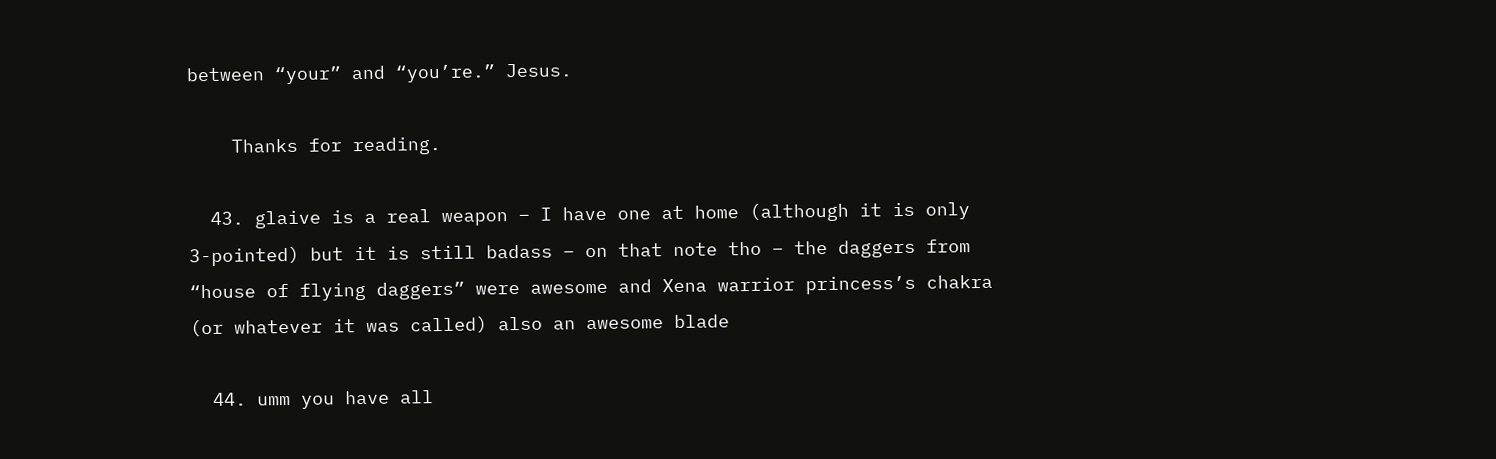between “your” and “you’re.” Jesus.

    Thanks for reading.

  43. glaive is a real weapon – I have one at home (although it is only 3-pointed) but it is still badass – on that note tho – the daggers from “house of flying daggers” were awesome and Xena warrior princess’s chakra (or whatever it was called) also an awesome blade

  44. umm you have all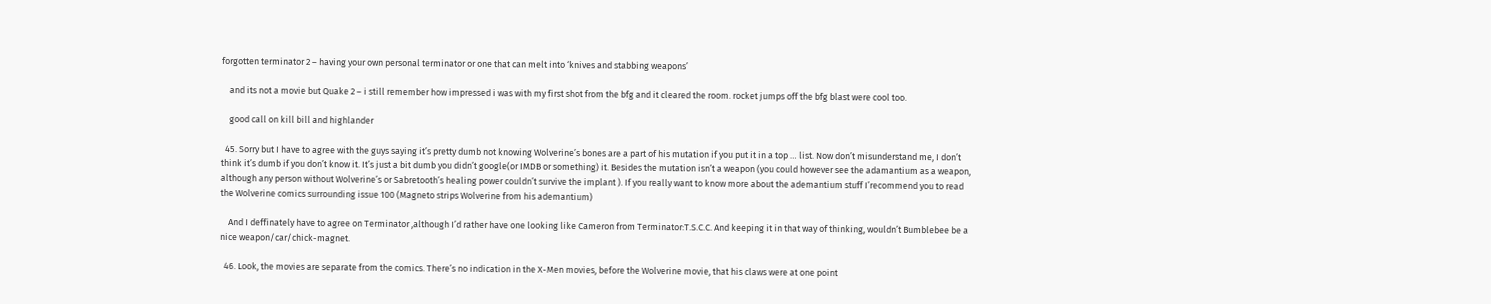forgotten terminator 2 – having your own personal terminator or one that can melt into ‘knives and stabbing weapons’

    and its not a movie but Quake 2 – i still remember how impressed i was with my first shot from the bfg and it cleared the room. rocket jumps off the bfg blast were cool too.

    good call on kill bill and highlander

  45. Sorry but I have to agree with the guys saying it’s pretty dumb not knowing Wolverine’s bones are a part of his mutation if you put it in a top … list. Now don’t misunderstand me, I don’t think it’s dumb if you don’t know it. It’s just a bit dumb you didn’t google(or IMDB or something) it. Besides the mutation isn’t a weapon (you could however see the adamantium as a weapon, although any person without Wolverine’s or Sabretooth’s healing power couldn’t survive the implant ). If you really want to know more about the ademantium stuff I’recommend you to read the Wolverine comics surrounding issue 100 (Magneto strips Wolverine from his ademantium)

    And I deffinately have to agree on Terminator ,although I’d rather have one looking like Cameron from Terminator:T.S.C.C. And keeping it in that way of thinking, wouldn’t Bumblebee be a nice weapon/car/chick-magnet.

  46. Look, the movies are separate from the comics. There’s no indication in the X-Men movies, before the Wolverine movie, that his claws were at one point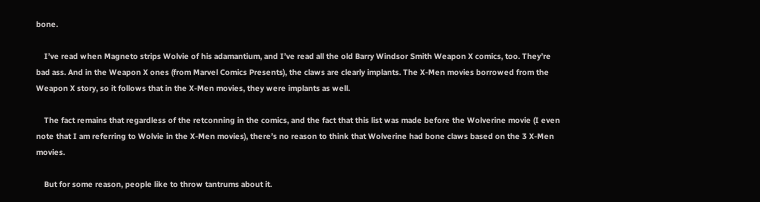bone.

    I’ve read when Magneto strips Wolvie of his adamantium, and I’ve read all the old Barry Windsor Smith Weapon X comics, too. They’re bad ass. And in the Weapon X ones (from Marvel Comics Presents), the claws are clearly implants. The X-Men movies borrowed from the Weapon X story, so it follows that in the X-Men movies, they were implants as well.

    The fact remains that regardless of the retconning in the comics, and the fact that this list was made before the Wolverine movie (I even note that I am referring to Wolvie in the X-Men movies), there’s no reason to think that Wolverine had bone claws based on the 3 X-Men movies.

    But for some reason, people like to throw tantrums about it.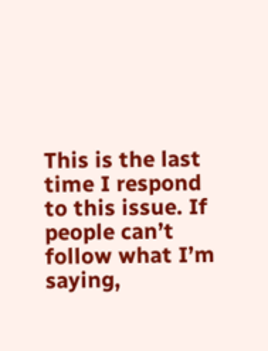This is the last time I respond to this issue. If people can’t follow what I’m saying,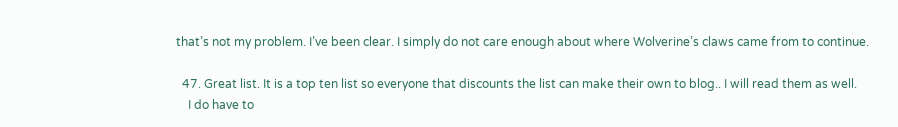that’s not my problem. I’ve been clear. I simply do not care enough about where Wolverine’s claws came from to continue.

  47. Great list. It is a top ten list so everyone that discounts the list can make their own to blog.. I will read them as well.
    I do have to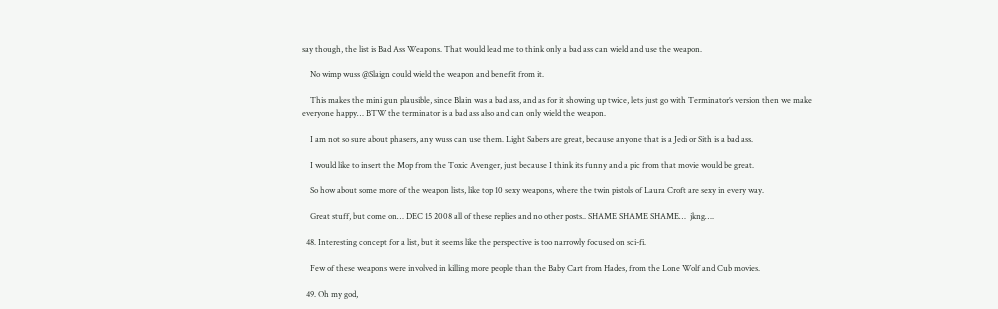say though, the list is Bad Ass Weapons. That would lead me to think only a bad ass can wield and use the weapon.

    No wimp wuss @Slaign could wield the weapon and benefit from it.

    This makes the mini gun plausible, since Blain was a bad ass, and as for it showing up twice, lets just go with Terminator’s version then we make everyone happy… BTW the terminator is a bad ass also and can only wield the weapon.

    I am not so sure about phasers, any wuss can use them. Light Sabers are great, because anyone that is a Jedi or Sith is a bad ass.

    I would like to insert the Mop from the Toxic Avenger, just because I think its funny and a pic from that movie would be great.

    So how about some more of the weapon lists, like top 10 sexy weapons, where the twin pistols of Laura Croft are sexy in every way.

    Great stuff, but come on… DEC 15 2008 all of these replies and no other posts.. SHAME SHAME SHAME…  jkng….

  48. Interesting concept for a list, but it seems like the perspective is too narrowly focused on sci-fi.

    Few of these weapons were involved in killing more people than the Baby Cart from Hades, from the Lone Wolf and Cub movies.

  49. Oh my god,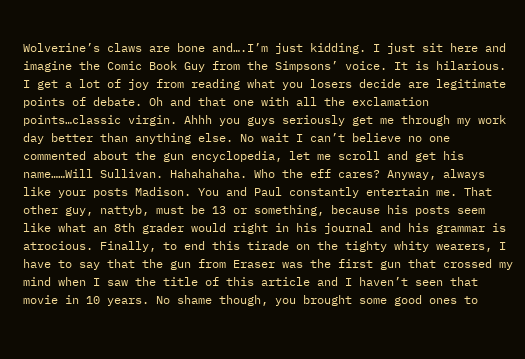Wolverine’s claws are bone and….I’m just kidding. I just sit here and imagine the Comic Book Guy from the Simpsons’ voice. It is hilarious. I get a lot of joy from reading what you losers decide are legitimate points of debate. Oh and that one with all the exclamation points…classic virgin. Ahhh you guys seriously get me through my work day better than anything else. No wait I can’t believe no one commented about the gun encyclopedia, let me scroll and get his name……Will Sullivan. Hahahahaha. Who the eff cares? Anyway, always like your posts Madison. You and Paul constantly entertain me. That other guy, nattyb, must be 13 or something, because his posts seem like what an 8th grader would right in his journal and his grammar is atrocious. Finally, to end this tirade on the tighty whity wearers, I have to say that the gun from Eraser was the first gun that crossed my mind when I saw the title of this article and I haven’t seen that movie in 10 years. No shame though, you brought some good ones to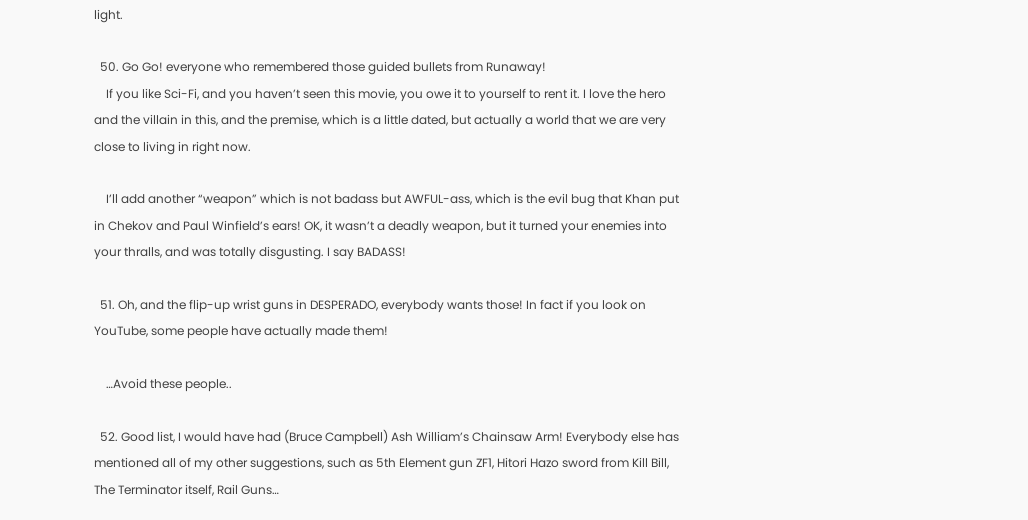light.

  50. Go Go! everyone who remembered those guided bullets from Runaway!
    If you like Sci-Fi, and you haven’t seen this movie, you owe it to yourself to rent it. I love the hero and the villain in this, and the premise, which is a little dated, but actually a world that we are very close to living in right now.

    I’ll add another “weapon” which is not badass but AWFUL-ass, which is the evil bug that Khan put in Chekov and Paul Winfield’s ears! OK, it wasn’t a deadly weapon, but it turned your enemies into your thralls, and was totally disgusting. I say BADASS!

  51. Oh, and the flip-up wrist guns in DESPERADO, everybody wants those! In fact if you look on YouTube, some people have actually made them!

    …Avoid these people..

  52. Good list, I would have had (Bruce Campbell) Ash William’s Chainsaw Arm! Everybody else has mentioned all of my other suggestions, such as 5th Element gun ZF1, Hitori Hazo sword from Kill Bill, The Terminator itself, Rail Guns…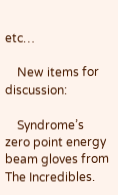etc…

    New items for discussion:

    Syndrome’s zero point energy beam gloves from The Incredibles.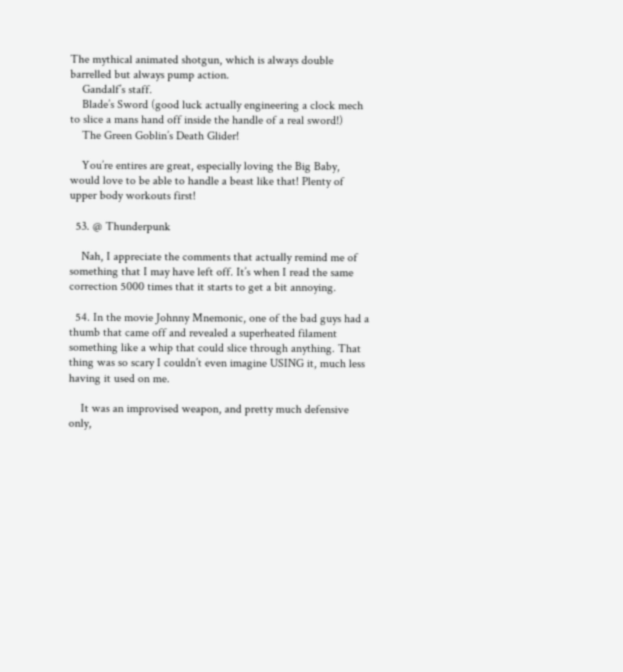The mythical animated shotgun, which is always double barrelled but always pump action.
    Gandalf’s staff.
    Blade’s Sword (good luck actually engineering a clock mech to slice a mans hand off inside the handle of a real sword!)
    The Green Goblin’s Death Glider!

    You’re entires are great, especially loving the Big Baby, would love to be able to handle a beast like that! Plenty of upper body workouts first!

  53. @ Thunderpunk

    Nah, I appreciate the comments that actually remind me of something that I may have left off. It’s when I read the same correction 5000 times that it starts to get a bit annoying.

  54. In the movie Johnny Mnemonic, one of the bad guys had a thumb that came off and revealed a superheated filament something like a whip that could slice through anything. That thing was so scary I couldn’t even imagine USING it, much less having it used on me.

    It was an improvised weapon, and pretty much defensive only,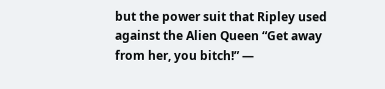but the power suit that Ripley used against the Alien Queen “Get away from her, you bitch!” —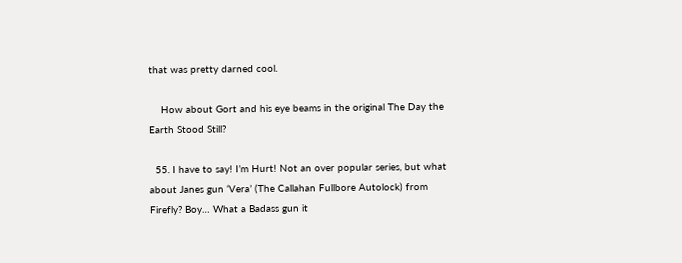that was pretty darned cool.

    How about Gort and his eye beams in the original The Day the Earth Stood Still?

  55. I have to say! I’m Hurt! Not an over popular series, but what about Janes gun ‘Vera’ (The Callahan Fullbore Autolock) from Firefly? Boy… What a Badass gun it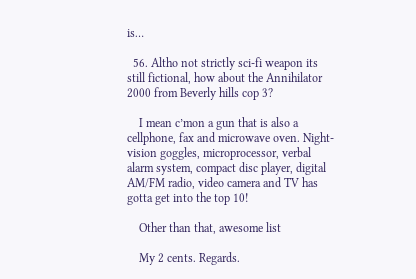is…

  56. Altho not strictly sci-fi weapon its still fictional, how about the Annihilator 2000 from Beverly hills cop 3?

    I mean c’mon a gun that is also a cellphone, fax and microwave oven. Night-vision goggles, microprocessor, verbal alarm system, compact disc player, digital AM/FM radio, video camera and TV has gotta get into the top 10!

    Other than that, awesome list

    My 2 cents. Regards.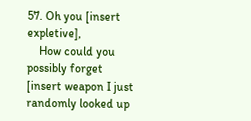57. Oh you [insert expletive],
    How could you possibly forget [insert weapon I just randomly looked up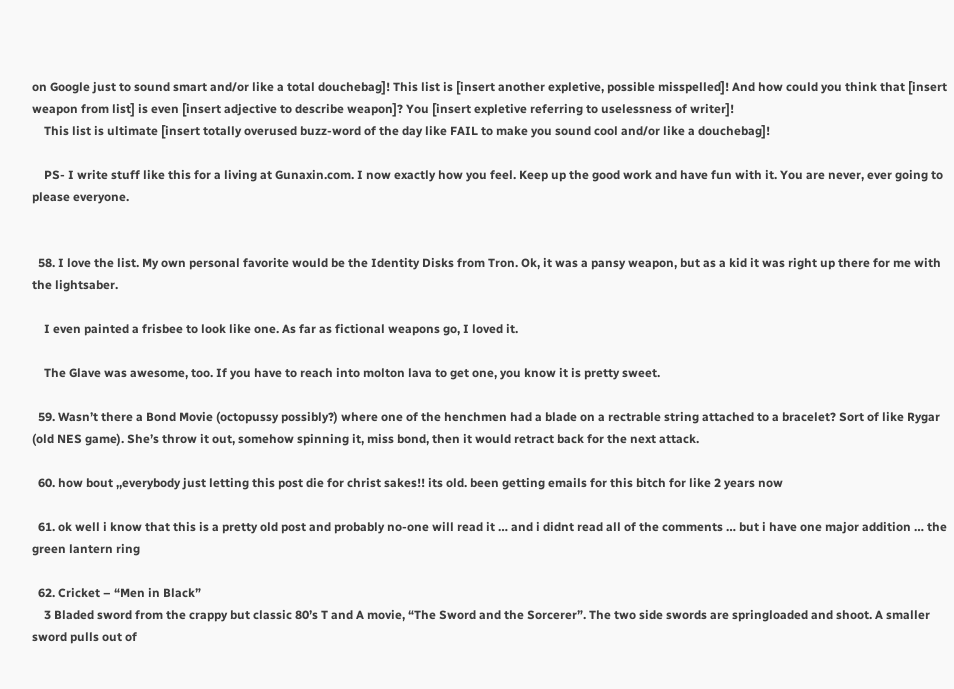on Google just to sound smart and/or like a total douchebag]! This list is [insert another expletive, possible misspelled]! And how could you think that [insert weapon from list] is even [insert adjective to describe weapon]? You [insert expletive referring to uselessness of writer]!
    This list is ultimate [insert totally overused buzz-word of the day like FAIL to make you sound cool and/or like a douchebag]!

    PS- I write stuff like this for a living at Gunaxin.com. I now exactly how you feel. Keep up the good work and have fun with it. You are never, ever going to please everyone.


  58. I love the list. My own personal favorite would be the Identity Disks from Tron. Ok, it was a pansy weapon, but as a kid it was right up there for me with the lightsaber.

    I even painted a frisbee to look like one. As far as fictional weapons go, I loved it.

    The Glave was awesome, too. If you have to reach into molton lava to get one, you know it is pretty sweet.

  59. Wasn’t there a Bond Movie (octopussy possibly?) where one of the henchmen had a blade on a rectrable string attached to a bracelet? Sort of like Rygar (old NES game). She’s throw it out, somehow spinning it, miss bond, then it would retract back for the next attack.

  60. how bout ,,everybody just letting this post die for christ sakes!! its old. been getting emails for this bitch for like 2 years now

  61. ok well i know that this is a pretty old post and probably no-one will read it … and i didnt read all of the comments … but i have one major addition … the green lantern ring

  62. Cricket – “Men in Black”
    3 Bladed sword from the crappy but classic 80’s T and A movie, “The Sword and the Sorcerer”. The two side swords are springloaded and shoot. A smaller sword pulls out of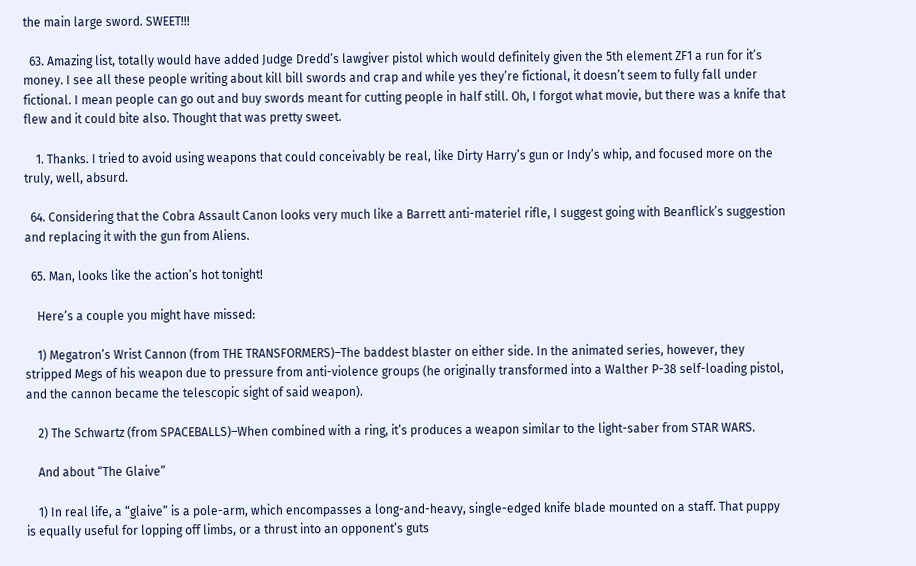the main large sword. SWEET!!!

  63. Amazing list, totally would have added Judge Dredd’s lawgiver pistol which would definitely given the 5th element ZF1 a run for it’s money. I see all these people writing about kill bill swords and crap and while yes they’re fictional, it doesn’t seem to fully fall under fictional. I mean people can go out and buy swords meant for cutting people in half still. Oh, I forgot what movie, but there was a knife that flew and it could bite also. Thought that was pretty sweet.

    1. Thanks. I tried to avoid using weapons that could conceivably be real, like Dirty Harry’s gun or Indy’s whip, and focused more on the truly, well, absurd.

  64. Considering that the Cobra Assault Canon looks very much like a Barrett anti-materiel rifle, I suggest going with Beanflick’s suggestion and replacing it with the gun from Aliens.

  65. Man, looks like the action’s hot tonight!

    Here’s a couple you might have missed:

    1) Megatron’s Wrist Cannon (from THE TRANSFORMERS)–The baddest blaster on either side. In the animated series, however, they stripped Megs of his weapon due to pressure from anti-violence groups (he originally transformed into a Walther P-38 self-loading pistol, and the cannon became the telescopic sight of said weapon).

    2) The Schwartz (from SPACEBALLS)–When combined with a ring, it’s produces a weapon similar to the light-saber from STAR WARS.

    And about “The Glaive”

    1) In real life, a “glaive” is a pole-arm, which encompasses a long-and-heavy, single-edged knife blade mounted on a staff. That puppy is equally useful for lopping off limbs, or a thrust into an opponent’s guts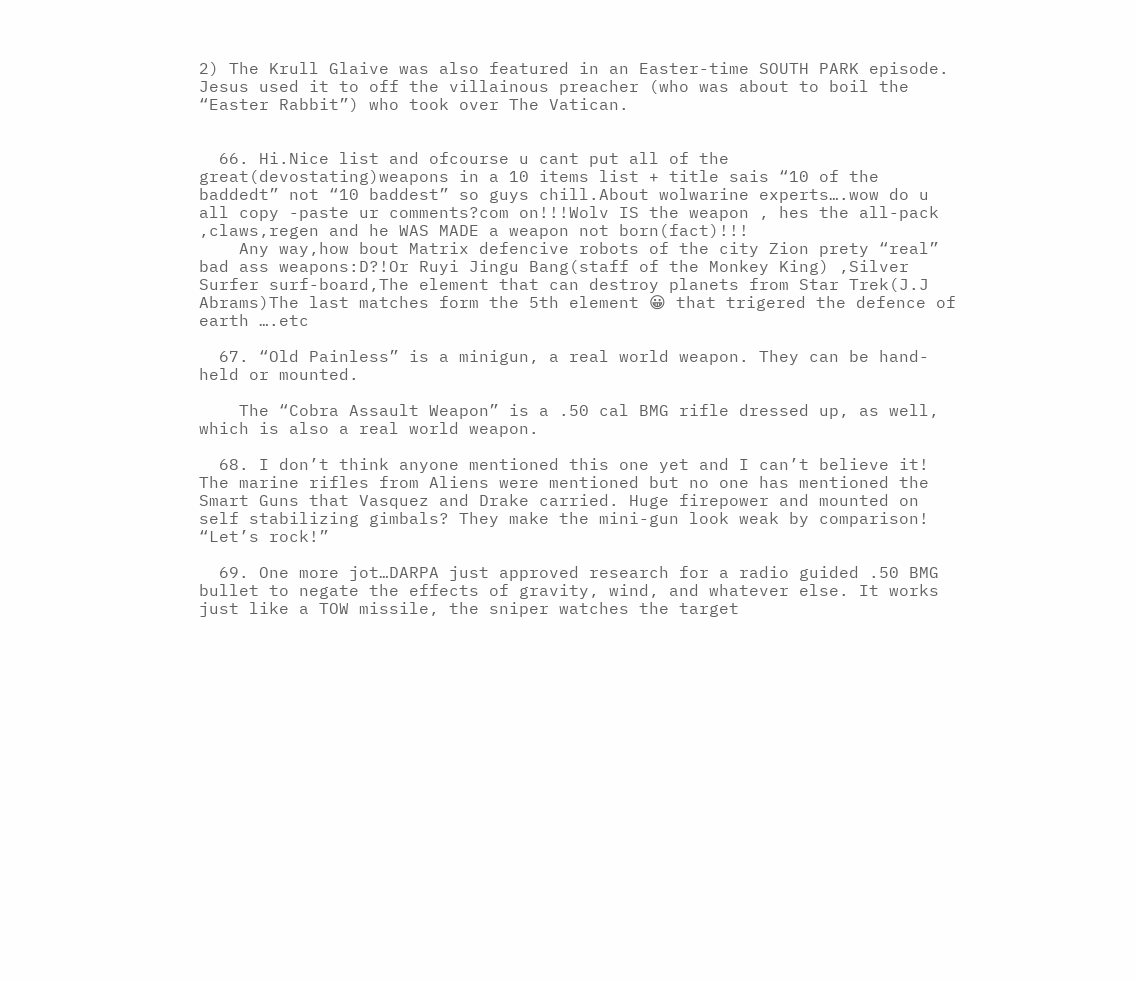2) The Krull Glaive was also featured in an Easter-time SOUTH PARK episode. Jesus used it to off the villainous preacher (who was about to boil the “Easter Rabbit”) who took over The Vatican.


  66. Hi.Nice list and ofcourse u cant put all of the great(devostating)weapons in a 10 items list + title sais “10 of the baddedt” not “10 baddest” so guys chill.About wolwarine experts….wow do u all copy -paste ur comments?com on!!!Wolv IS the weapon , hes the all-pack ,claws,regen and he WAS MADE a weapon not born(fact)!!!
    Any way,how bout Matrix defencive robots of the city Zion prety “real” bad ass weapons:D?!Or Ruyi Jingu Bang(staff of the Monkey King) ,Silver Surfer surf-board,The element that can destroy planets from Star Trek(J.J Abrams)The last matches form the 5th element 😀 that trigered the defence of earth ….etc

  67. “Old Painless” is a minigun, a real world weapon. They can be hand-held or mounted.

    The “Cobra Assault Weapon” is a .50 cal BMG rifle dressed up, as well, which is also a real world weapon.

  68. I don’t think anyone mentioned this one yet and I can’t believe it! The marine rifles from Aliens were mentioned but no one has mentioned the Smart Guns that Vasquez and Drake carried. Huge firepower and mounted on self stabilizing gimbals? They make the mini-gun look weak by comparison! “Let’s rock!”

  69. One more jot…DARPA just approved research for a radio guided .50 BMG bullet to negate the effects of gravity, wind, and whatever else. It works just like a TOW missile, the sniper watches the target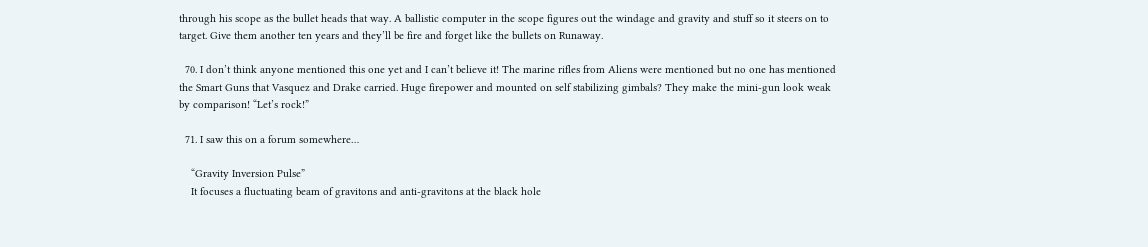through his scope as the bullet heads that way. A ballistic computer in the scope figures out the windage and gravity and stuff so it steers on to target. Give them another ten years and they’ll be fire and forget like the bullets on Runaway.

  70. I don’t think anyone mentioned this one yet and I can’t believe it! The marine rifles from Aliens were mentioned but no one has mentioned the Smart Guns that Vasquez and Drake carried. Huge firepower and mounted on self stabilizing gimbals? They make the mini-gun look weak by comparison! “Let’s rock!”

  71. I saw this on a forum somewhere…

    “Gravity Inversion Pulse”
    It focuses a fluctuating beam of gravitons and anti-gravitons at the black hole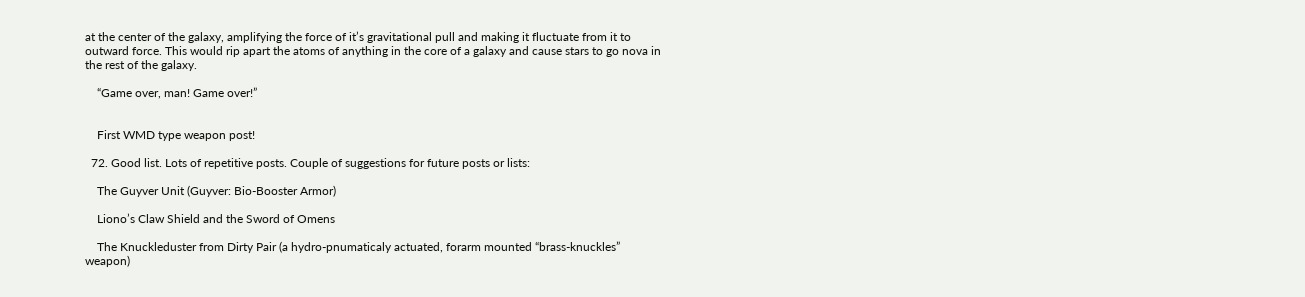at the center of the galaxy, amplifying the force of it’s gravitational pull and making it fluctuate from it to outward force. This would rip apart the atoms of anything in the core of a galaxy and cause stars to go nova in the rest of the galaxy.

    “Game over, man! Game over!”


    First WMD type weapon post!

  72. Good list. Lots of repetitive posts. Couple of suggestions for future posts or lists:

    The Guyver Unit (Guyver: Bio-Booster Armor)

    Liono’s Claw Shield and the Sword of Omens

    The Knuckleduster from Dirty Pair (a hydro-pnumaticaly actuated, forarm mounted “brass-knuckles” weapon)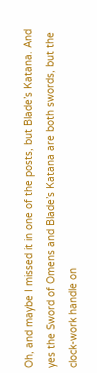Oh, and maybe I missed it in one of the posts, but Blade’s Katana. And yes the Sword of Omens and Blade’s Katana are both swords, but the clock-work handle on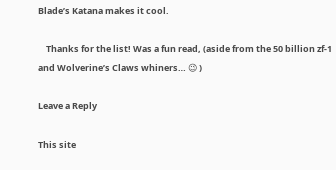Blade’s Katana makes it cool.

    Thanks for the list! Was a fun read, (aside from the 50 billion zf-1 and Wolverine’s Claws whiners… 😉 )

Leave a Reply

This site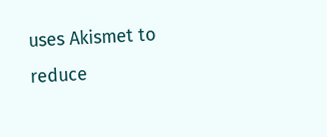uses Akismet to reduce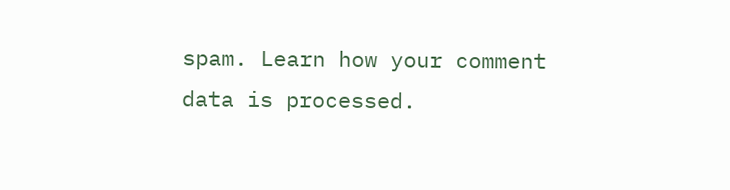spam. Learn how your comment data is processed.